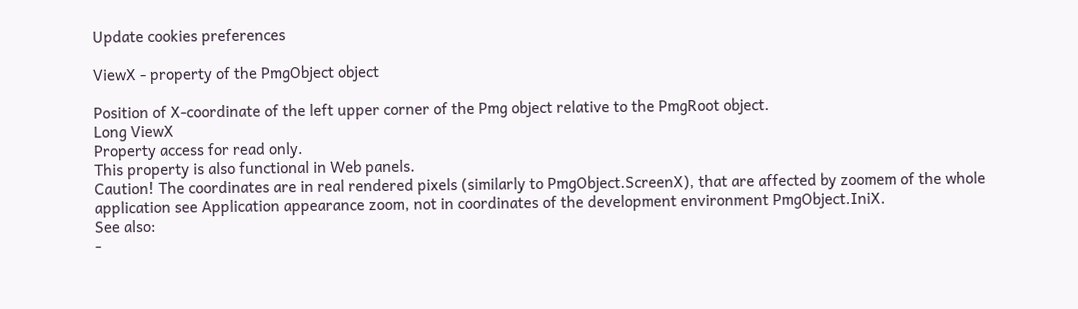Update cookies preferences

ViewX - property of the PmgObject object

Position of X-coordinate of the left upper corner of the Pmg object relative to the PmgRoot object.
Long ViewX
Property access for read only.
This property is also functional in Web panels.
Caution! The coordinates are in real rendered pixels (similarly to PmgObject.ScreenX), that are affected by zoomem of the whole application see Application appearance zoom, not in coordinates of the development environment PmgObject.IniX.
See also:
-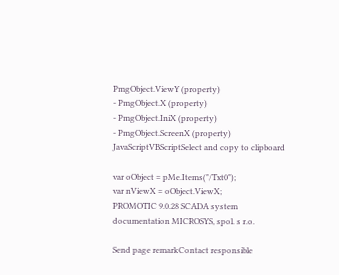PmgObject.ViewY (property)
- PmgObject.X (property)
- PmgObject.IniX (property)
- PmgObject.ScreenX (property)
JavaScriptVBScriptSelect and copy to clipboard

var oObject = pMe.Items("/Txt0");
var nViewX = oObject.ViewX;
PROMOTIC 9.0.28 SCADA system documentation MICROSYS, spol. s r.o.

Send page remarkContact responsible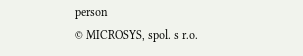person
© MICROSYS, spol. s r.o.